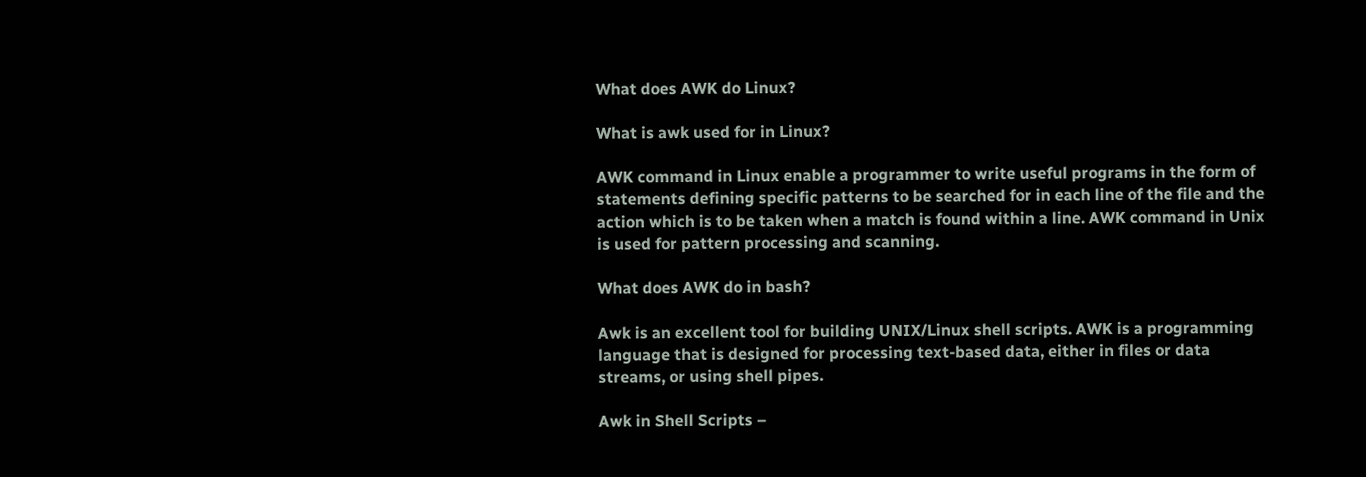What does AWK do Linux?

What is awk used for in Linux?

AWK command in Linux enable a programmer to write useful programs in the form of statements defining specific patterns to be searched for in each line of the file and the action which is to be taken when a match is found within a line. AWK command in Unix is used for pattern processing and scanning.

What does AWK do in bash?

Awk is an excellent tool for building UNIX/Linux shell scripts. AWK is a programming language that is designed for processing text-based data, either in files or data streams, or using shell pipes.

Awk in Shell Scripts –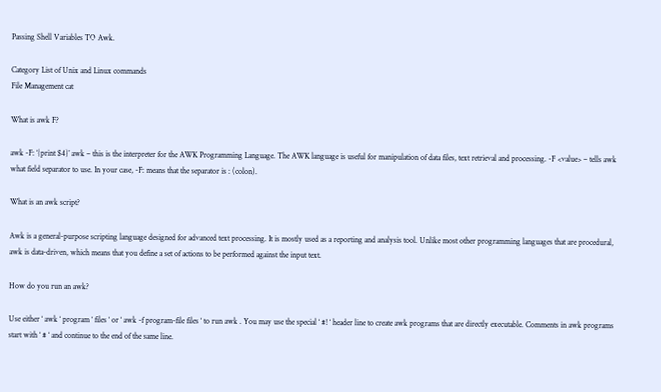Passing Shell Variables TO Awk.

Category List of Unix and Linux commands
File Management cat

What is awk F?

awk -F: ‘{print $4}’ awk – this is the interpreter for the AWK Programming Language. The AWK language is useful for manipulation of data files, text retrieval and processing. -F <value> – tells awk what field separator to use. In your case, -F: means that the separator is : (colon).

What is an awk script?

Awk is a general-purpose scripting language designed for advanced text processing. It is mostly used as a reporting and analysis tool. Unlike most other programming languages that are procedural, awk is data-driven, which means that you define a set of actions to be performed against the input text.

How do you run an awk?

Use either ‘ awk ‘ program ‘ files ‘ or ‘ awk -f program-file files ‘ to run awk . You may use the special ‘ #! ‘ header line to create awk programs that are directly executable. Comments in awk programs start with ‘ # ‘ and continue to the end of the same line.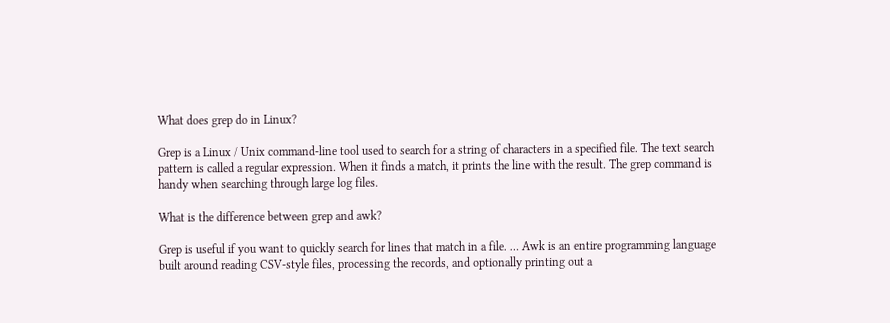What does grep do in Linux?

Grep is a Linux / Unix command-line tool used to search for a string of characters in a specified file. The text search pattern is called a regular expression. When it finds a match, it prints the line with the result. The grep command is handy when searching through large log files.

What is the difference between grep and awk?

Grep is useful if you want to quickly search for lines that match in a file. … Awk is an entire programming language built around reading CSV-style files, processing the records, and optionally printing out a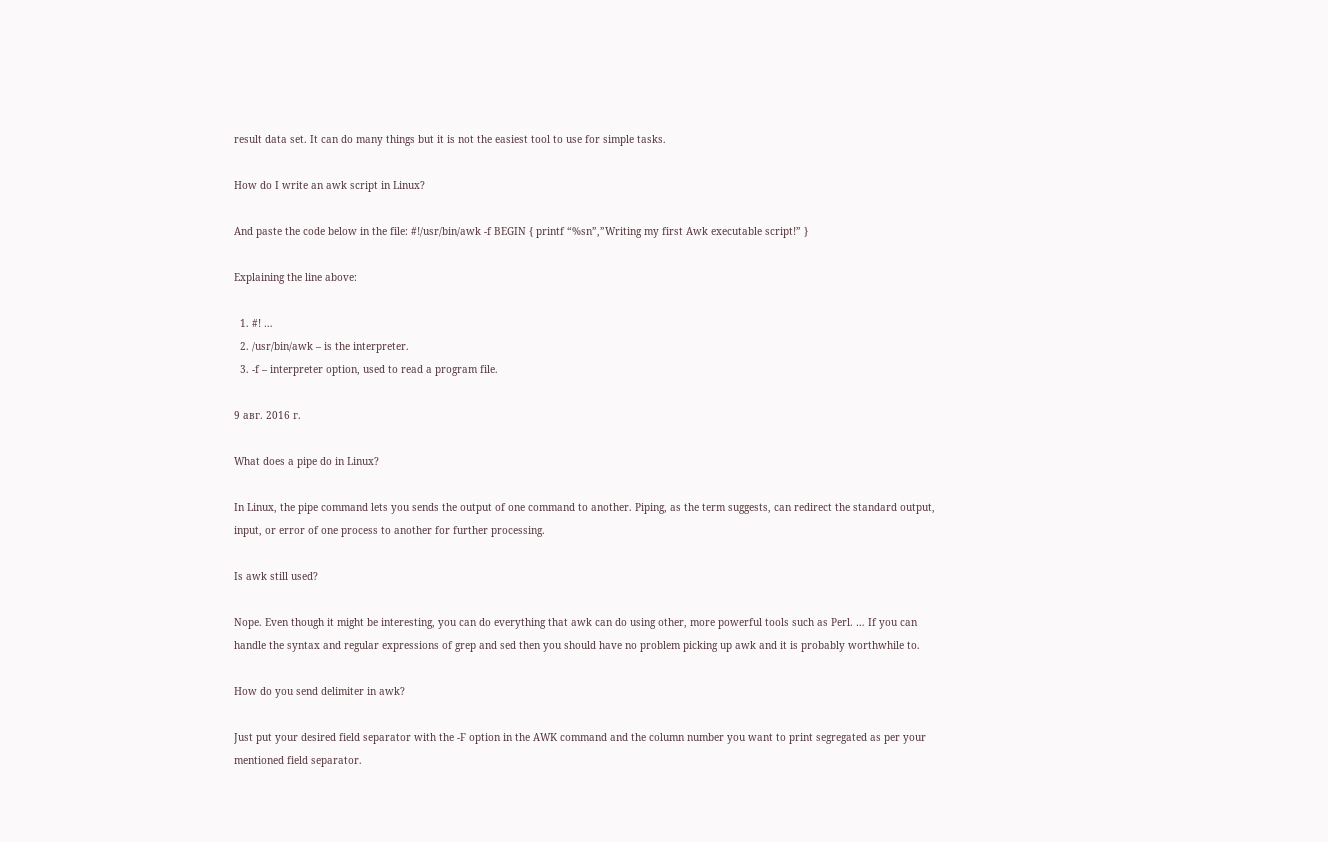result data set. It can do many things but it is not the easiest tool to use for simple tasks.

How do I write an awk script in Linux?

And paste the code below in the file: #!/usr/bin/awk -f BEGIN { printf “%sn”,”Writing my first Awk executable script!” }

Explaining the line above:

  1. #! …
  2. /usr/bin/awk – is the interpreter.
  3. -f – interpreter option, used to read a program file.

9 авг. 2016 г.

What does a pipe do in Linux?

In Linux, the pipe command lets you sends the output of one command to another. Piping, as the term suggests, can redirect the standard output, input, or error of one process to another for further processing.

Is awk still used?

Nope. Even though it might be interesting, you can do everything that awk can do using other, more powerful tools such as Perl. … If you can handle the syntax and regular expressions of grep and sed then you should have no problem picking up awk and it is probably worthwhile to.

How do you send delimiter in awk?

Just put your desired field separator with the -F option in the AWK command and the column number you want to print segregated as per your mentioned field separator.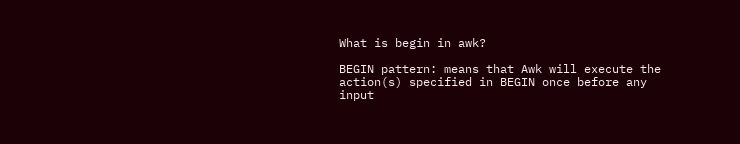What is begin in awk?

BEGIN pattern: means that Awk will execute the action(s) specified in BEGIN once before any input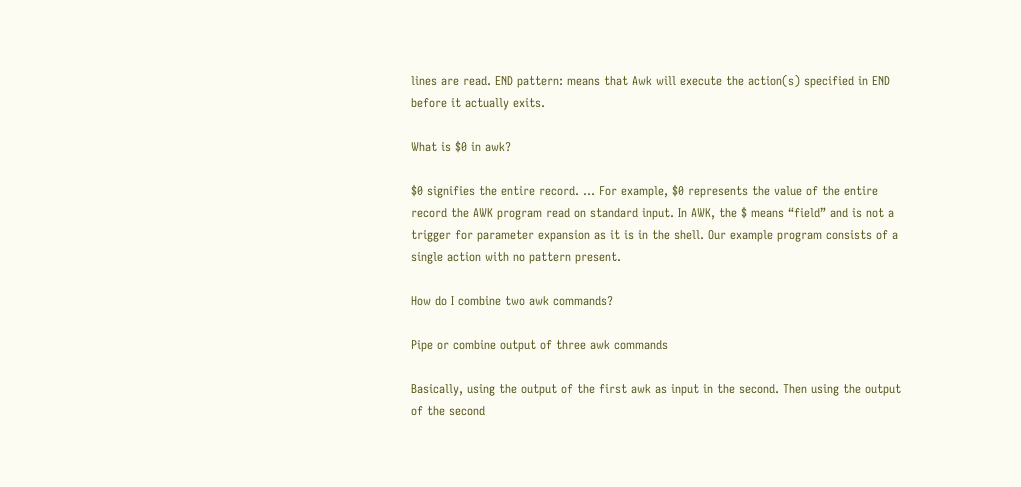lines are read. END pattern: means that Awk will execute the action(s) specified in END before it actually exits.

What is $0 in awk?

$0 signifies the entire record. … For example, $0 represents the value of the entire record the AWK program read on standard input. In AWK, the $ means “field” and is not a trigger for parameter expansion as it is in the shell. Our example program consists of a single action with no pattern present.

How do I combine two awk commands?

Pipe or combine output of three awk commands

Basically, using the output of the first awk as input in the second. Then using the output of the second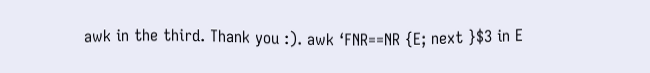awk in the third. Thank you :). awk ‘FNR==NR {E; next }$3 in E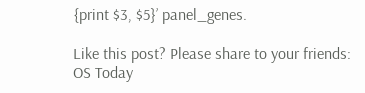{print $3, $5}’ panel_genes.

Like this post? Please share to your friends:
OS Today